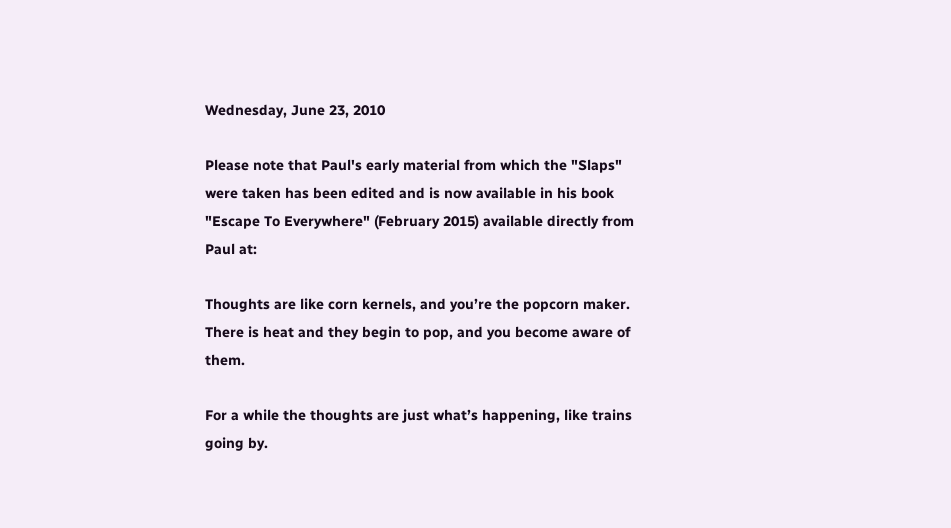Wednesday, June 23, 2010

Please note that Paul's early material from which the "Slaps" were taken has been edited and is now available in his book "Escape To Everywhere" (February 2015) available directly from Paul at:

Thoughts are like corn kernels, and you’re the popcorn maker. There is heat and they begin to pop, and you become aware of them.

For a while the thoughts are just what’s happening, like trains going by.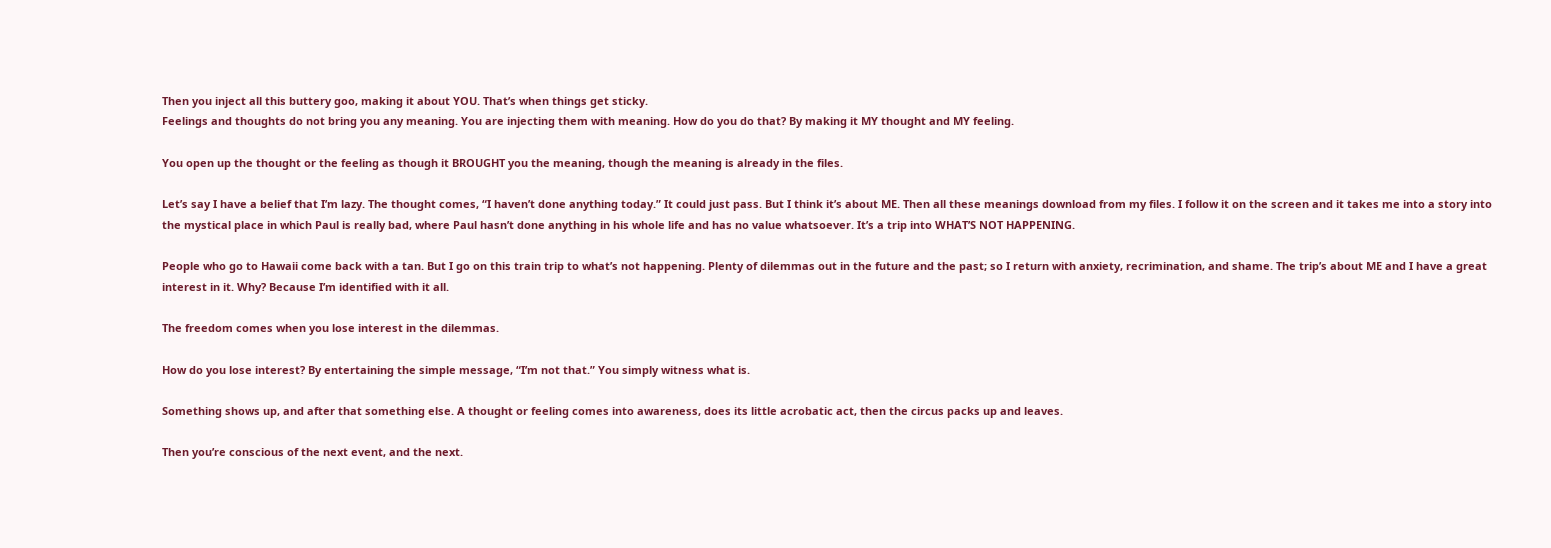Then you inject all this buttery goo, making it about YOU. That’s when things get sticky.
Feelings and thoughts do not bring you any meaning. You are injecting them with meaning. How do you do that? By making it MY thought and MY feeling.

You open up the thought or the feeling as though it BROUGHT you the meaning, though the meaning is already in the files.

Let’s say I have a belief that I’m lazy. The thought comes, “I haven’t done anything today.” It could just pass. But I think it’s about ME. Then all these meanings download from my files. I follow it on the screen and it takes me into a story into the mystical place in which Paul is really bad, where Paul hasn’t done anything in his whole life and has no value whatsoever. It’s a trip into WHAT’S NOT HAPPENING.

People who go to Hawaii come back with a tan. But I go on this train trip to what’s not happening. Plenty of dilemmas out in the future and the past; so I return with anxiety, recrimination, and shame. The trip’s about ME and I have a great interest in it. Why? Because I’m identified with it all.

The freedom comes when you lose interest in the dilemmas.

How do you lose interest? By entertaining the simple message, “I’m not that.” You simply witness what is.

Something shows up, and after that something else. A thought or feeling comes into awareness, does its little acrobatic act, then the circus packs up and leaves.

Then you’re conscious of the next event, and the next.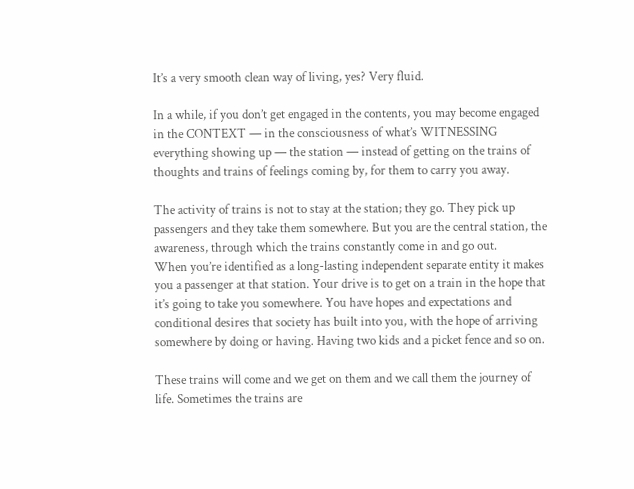It’s a very smooth clean way of living, yes? Very fluid.

In a while, if you don’t get engaged in the contents, you may become engaged in the CONTEXT — in the consciousness of what’s WITNESSING everything showing up — the station — instead of getting on the trains of thoughts and trains of feelings coming by, for them to carry you away.

The activity of trains is not to stay at the station; they go. They pick up passengers and they take them somewhere. But you are the central station, the awareness, through which the trains constantly come in and go out.
When you’re identified as a long-lasting independent separate entity it makes you a passenger at that station. Your drive is to get on a train in the hope that it’s going to take you somewhere. You have hopes and expectations and conditional desires that society has built into you, with the hope of arriving somewhere by doing or having. Having two kids and a picket fence and so on.

These trains will come and we get on them and we call them the journey of life. Sometimes the trains are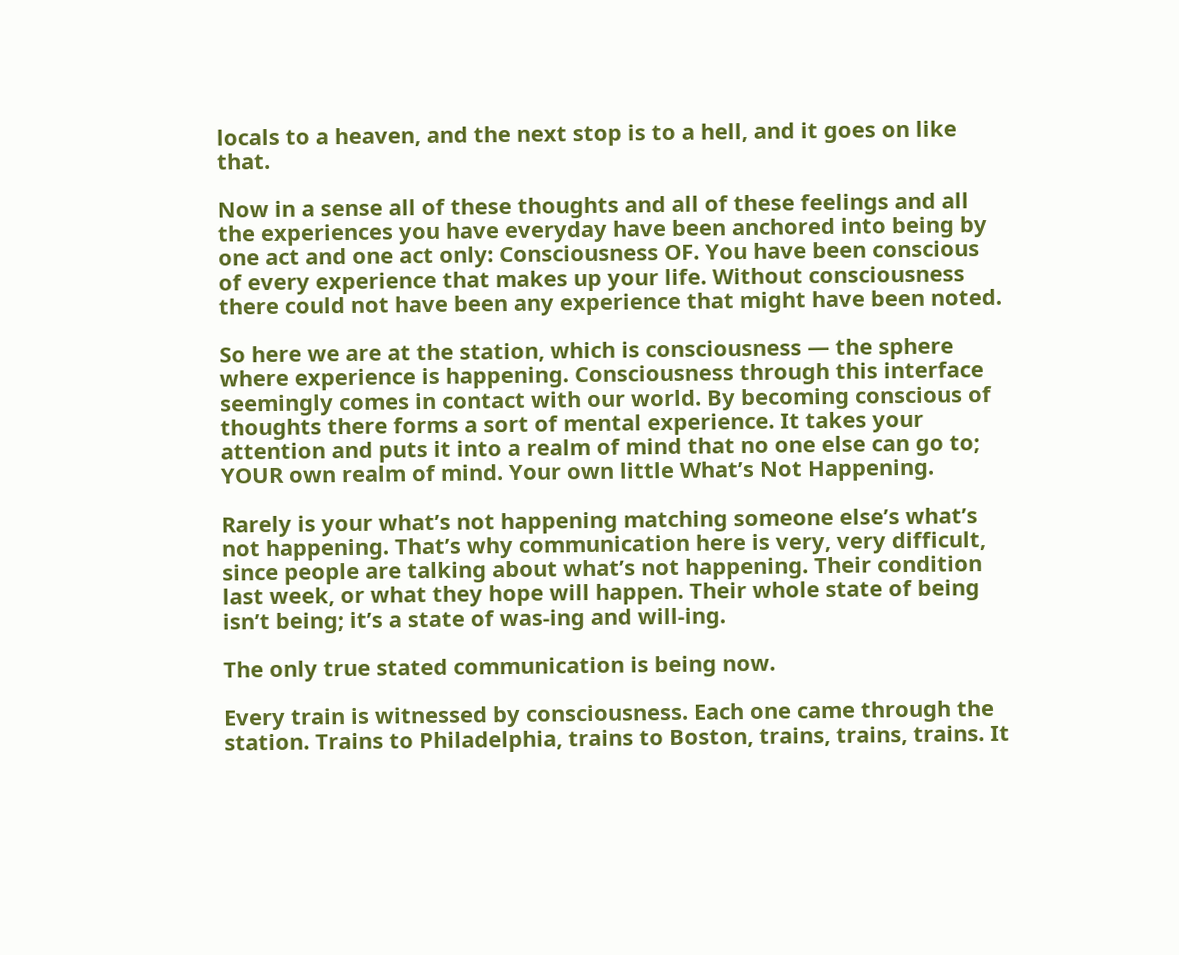locals to a heaven, and the next stop is to a hell, and it goes on like that.

Now in a sense all of these thoughts and all of these feelings and all the experiences you have everyday have been anchored into being by one act and one act only: Consciousness OF. You have been conscious of every experience that makes up your life. Without consciousness there could not have been any experience that might have been noted.

So here we are at the station, which is consciousness — the sphere where experience is happening. Consciousness through this interface seemingly comes in contact with our world. By becoming conscious of thoughts there forms a sort of mental experience. It takes your attention and puts it into a realm of mind that no one else can go to; YOUR own realm of mind. Your own little What’s Not Happening.

Rarely is your what’s not happening matching someone else’s what’s not happening. That’s why communication here is very, very difficult, since people are talking about what’s not happening. Their condition last week, or what they hope will happen. Their whole state of being isn’t being; it’s a state of was-ing and will-ing.

The only true stated communication is being now.

Every train is witnessed by consciousness. Each one came through the station. Trains to Philadelphia, trains to Boston, trains, trains, trains. It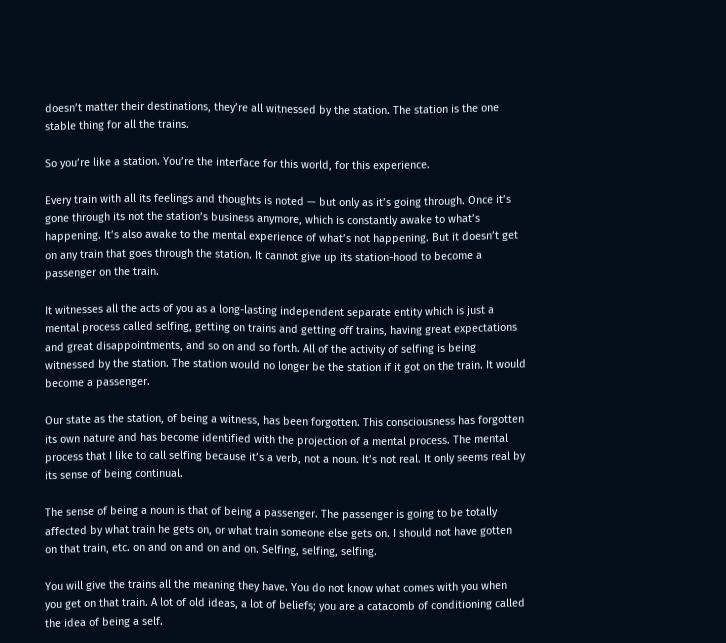doesn’t matter their destinations, they’re all witnessed by the station. The station is the one stable thing for all the trains.

So you’re like a station. You’re the interface for this world, for this experience.

Every train with all its feelings and thoughts is noted — but only as it’s going through. Once it’s gone through its not the station’s business anymore, which is constantly awake to what’s happening. It’s also awake to the mental experience of what’s not happening. But it doesn’t get on any train that goes through the station. It cannot give up its station-hood to become a passenger on the train.

It witnesses all the acts of you as a long-lasting independent separate entity which is just a mental process called selfing, getting on trains and getting off trains, having great expectations and great disappointments, and so on and so forth. All of the activity of selfing is being witnessed by the station. The station would no longer be the station if it got on the train. It would become a passenger.

Our state as the station, of being a witness, has been forgotten. This consciousness has forgotten its own nature and has become identified with the projection of a mental process. The mental process that I like to call selfing because it’s a verb, not a noun. It’s not real. It only seems real by its sense of being continual.

The sense of being a noun is that of being a passenger. The passenger is going to be totally affected by what train he gets on, or what train someone else gets on. I should not have gotten on that train, etc. on and on and on and on. Selfing, selfing, selfing.

You will give the trains all the meaning they have. You do not know what comes with you when you get on that train. A lot of old ideas, a lot of beliefs; you are a catacomb of conditioning called the idea of being a self.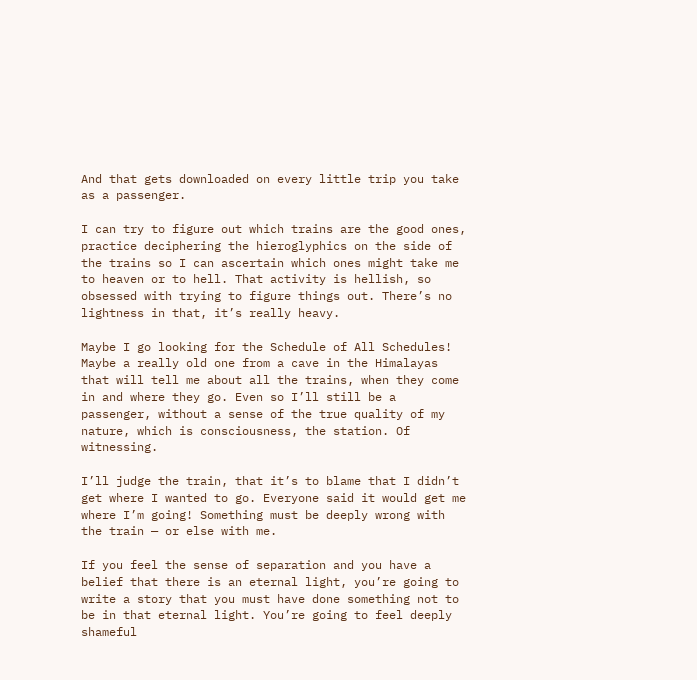And that gets downloaded on every little trip you take as a passenger.

I can try to figure out which trains are the good ones, practice deciphering the hieroglyphics on the side of the trains so I can ascertain which ones might take me to heaven or to hell. That activity is hellish, so obsessed with trying to figure things out. There’s no lightness in that, it’s really heavy.

Maybe I go looking for the Schedule of All Schedules! Maybe a really old one from a cave in the Himalayas that will tell me about all the trains, when they come in and where they go. Even so I’ll still be a passenger, without a sense of the true quality of my nature, which is consciousness, the station. Of witnessing.

I’ll judge the train, that it’s to blame that I didn’t get where I wanted to go. Everyone said it would get me where I’m going! Something must be deeply wrong with the train — or else with me.

If you feel the sense of separation and you have a belief that there is an eternal light, you’re going to write a story that you must have done something not to be in that eternal light. You’re going to feel deeply shameful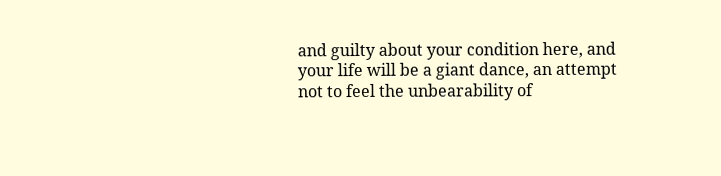and guilty about your condition here, and your life will be a giant dance, an attempt not to feel the unbearability of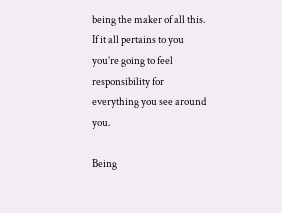being the maker of all this. If it all pertains to you you’re going to feel responsibility for everything you see around you.

Being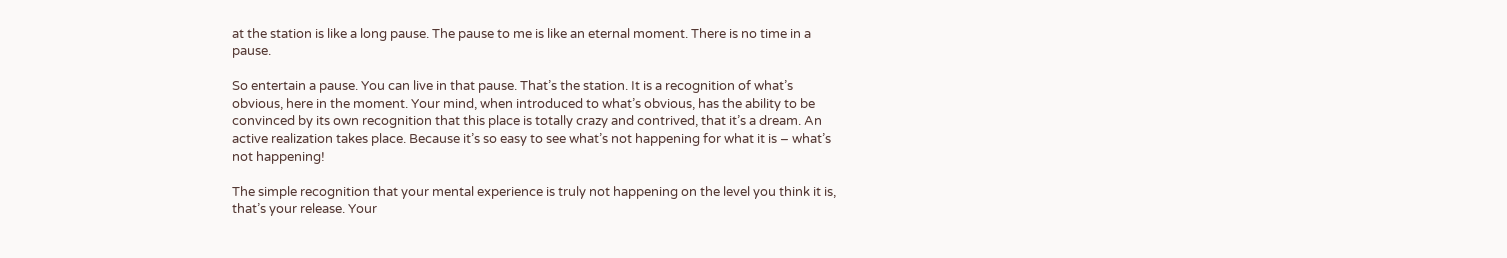at the station is like a long pause. The pause to me is like an eternal moment. There is no time in a pause.

So entertain a pause. You can live in that pause. That’s the station. It is a recognition of what’s obvious, here in the moment. Your mind, when introduced to what’s obvious, has the ability to be convinced by its own recognition that this place is totally crazy and contrived, that it’s a dream. An active realization takes place. Because it’s so easy to see what’s not happening for what it is – what’s not happening!

The simple recognition that your mental experience is truly not happening on the level you think it is, that’s your release. Your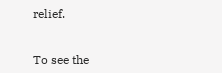relief.


To see the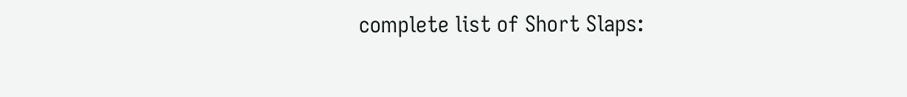complete list of Short Slaps: